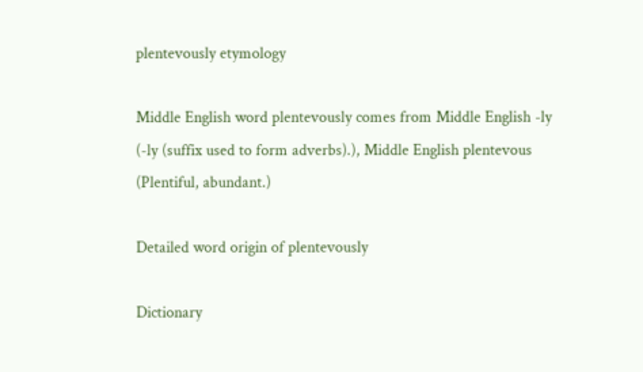plentevously etymology

Middle English word plentevously comes from Middle English -ly (-ly (suffix used to form adverbs).), Middle English plentevous (Plentiful, abundant.)

Detailed word origin of plentevously

Dictionary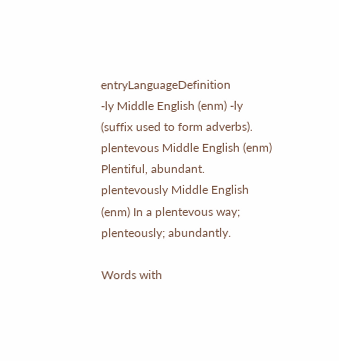entryLanguageDefinition
-ly Middle English (enm) -ly (suffix used to form adverbs).
plentevous Middle English (enm) Plentiful, abundant.
plentevously Middle English (enm) In a plentevous way; plenteously; abundantly.

Words with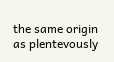the same origin as plentevously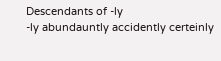Descendants of -ly
-ly abundauntly accidently certeinly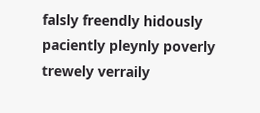falsly freendly hidously paciently pleynly poverly trewely verraily